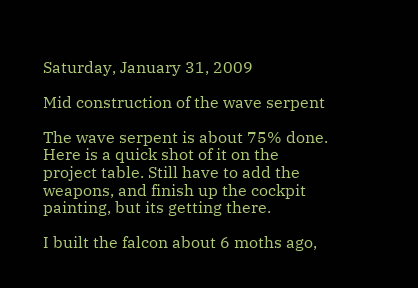Saturday, January 31, 2009

Mid construction of the wave serpent

The wave serpent is about 75% done. Here is a quick shot of it on the project table. Still have to add the weapons, and finish up the cockpit painting, but its getting there.

I built the falcon about 6 moths ago,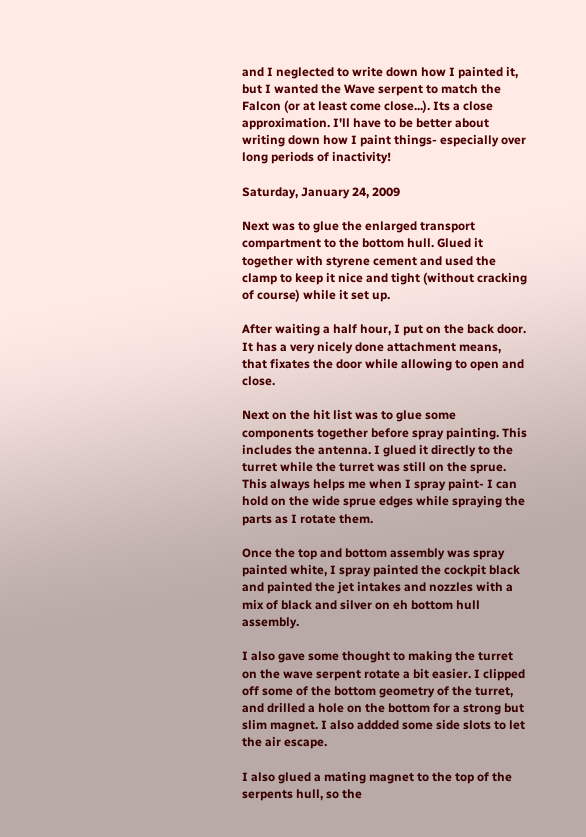and I neglected to write down how I painted it, but I wanted the Wave serpent to match the Falcon (or at least come close...). Its a close approximation. I'll have to be better about writing down how I paint things- especially over long periods of inactivity!

Saturday, January 24, 2009

Next was to glue the enlarged transport compartment to the bottom hull. Glued it together with styrene cement and used the clamp to keep it nice and tight (without cracking of course) while it set up.

After waiting a half hour, I put on the back door. It has a very nicely done attachment means, that fixates the door while allowing to open and close.

Next on the hit list was to glue some components together before spray painting. This includes the antenna. I glued it directly to the turret while the turret was still on the sprue. This always helps me when I spray paint- I can hold on the wide sprue edges while spraying the parts as I rotate them.

Once the top and bottom assembly was spray painted white, I spray painted the cockpit black and painted the jet intakes and nozzles with a mix of black and silver on eh bottom hull assembly.

I also gave some thought to making the turret on the wave serpent rotate a bit easier. I clipped off some of the bottom geometry of the turret, and drilled a hole on the bottom for a strong but slim magnet. I also addded some side slots to let the air escape.

I also glued a mating magnet to the top of the serpents hull, so the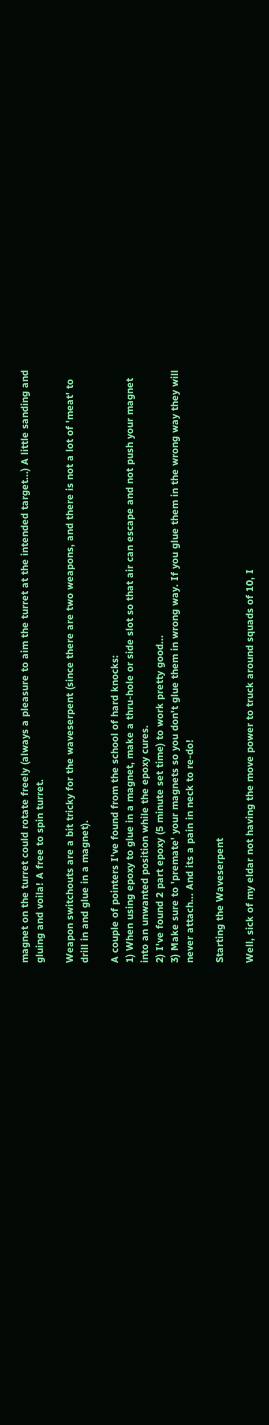magnet on the turret could rotate freely (always a pleasure to aim the turret at the intended target...) A little sanding and gluing and voila! A free to spin turret.

Weapon switchouts are a bit tricky for the waveserpent (since there are two weapons, and there is not a lot of 'meat' to drill in and glue in a magnet).

A couple of pointers I've found from the school of hard knocks:
1) When using epoxy to glue in a magnet, make a thru-hole or side slot so that air can escape and not push your magnet into an unwanted position while the epoxy cures.
2) I've found 2 part epoxy (5 minute set time) to work pretty good...
3) Make sure to 'premate' your magnets so you don't glue them in wrong way. If you glue them in the wrong way they will never attach... And its a pain in neck to re-do!

Starting the Waveserpent

Well, sick of my eldar not having the move power to truck around squads of 10, I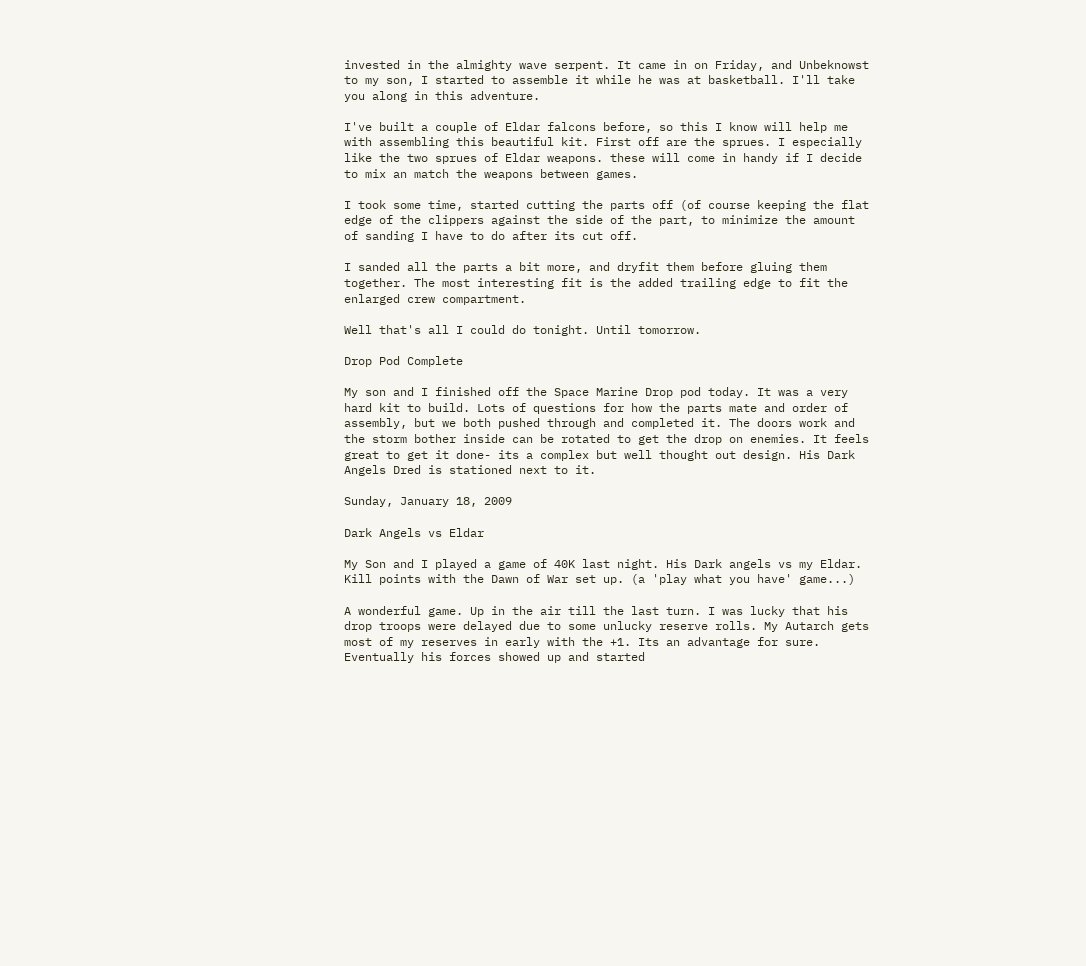invested in the almighty wave serpent. It came in on Friday, and Unbeknowst to my son, I started to assemble it while he was at basketball. I'll take you along in this adventure.

I've built a couple of Eldar falcons before, so this I know will help me with assembling this beautiful kit. First off are the sprues. I especially like the two sprues of Eldar weapons. these will come in handy if I decide to mix an match the weapons between games.

I took some time, started cutting the parts off (of course keeping the flat edge of the clippers against the side of the part, to minimize the amount of sanding I have to do after its cut off.

I sanded all the parts a bit more, and dryfit them before gluing them together. The most interesting fit is the added trailing edge to fit the enlarged crew compartment.

Well that's all I could do tonight. Until tomorrow.

Drop Pod Complete

My son and I finished off the Space Marine Drop pod today. It was a very hard kit to build. Lots of questions for how the parts mate and order of assembly, but we both pushed through and completed it. The doors work and the storm bother inside can be rotated to get the drop on enemies. It feels great to get it done- its a complex but well thought out design. His Dark Angels Dred is stationed next to it.

Sunday, January 18, 2009

Dark Angels vs Eldar

My Son and I played a game of 40K last night. His Dark angels vs my Eldar. Kill points with the Dawn of War set up. (a 'play what you have' game...)

A wonderful game. Up in the air till the last turn. I was lucky that his drop troops were delayed due to some unlucky reserve rolls. My Autarch gets most of my reserves in early with the +1. Its an advantage for sure. Eventually his forces showed up and started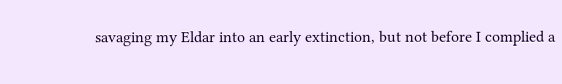savaging my Eldar into an early extinction, but not before I complied a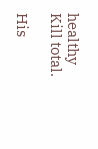healthy Kill total.

His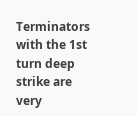Terminators with the 1st turn deep strike are very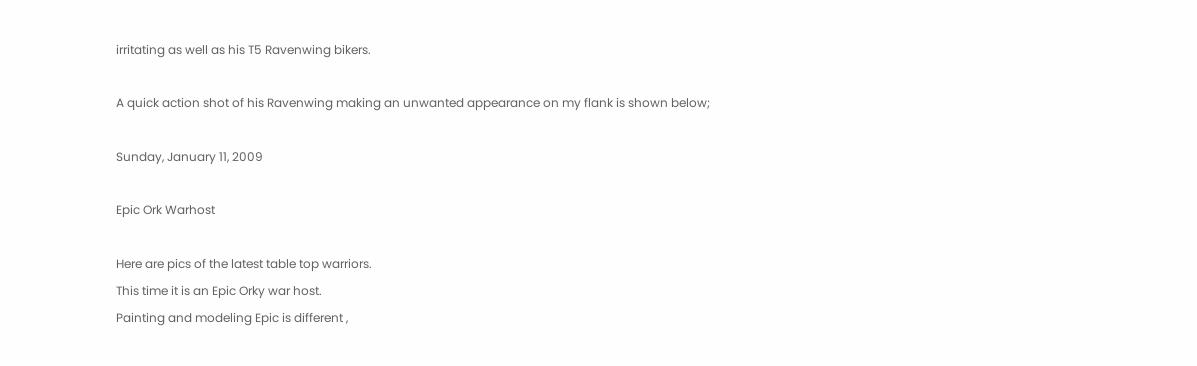irritating as well as his T5 Ravenwing bikers.

A quick action shot of his Ravenwing making an unwanted appearance on my flank is shown below;

Sunday, January 11, 2009

Epic Ork Warhost

Here are pics of the latest table top warriors.
This time it is an Epic Orky war host.
Painting and modeling Epic is different ,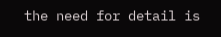the need for detail is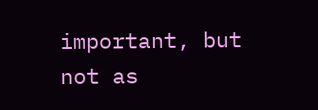important, but not as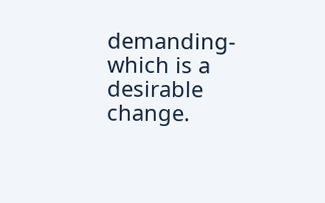demanding- which is a desirable change.